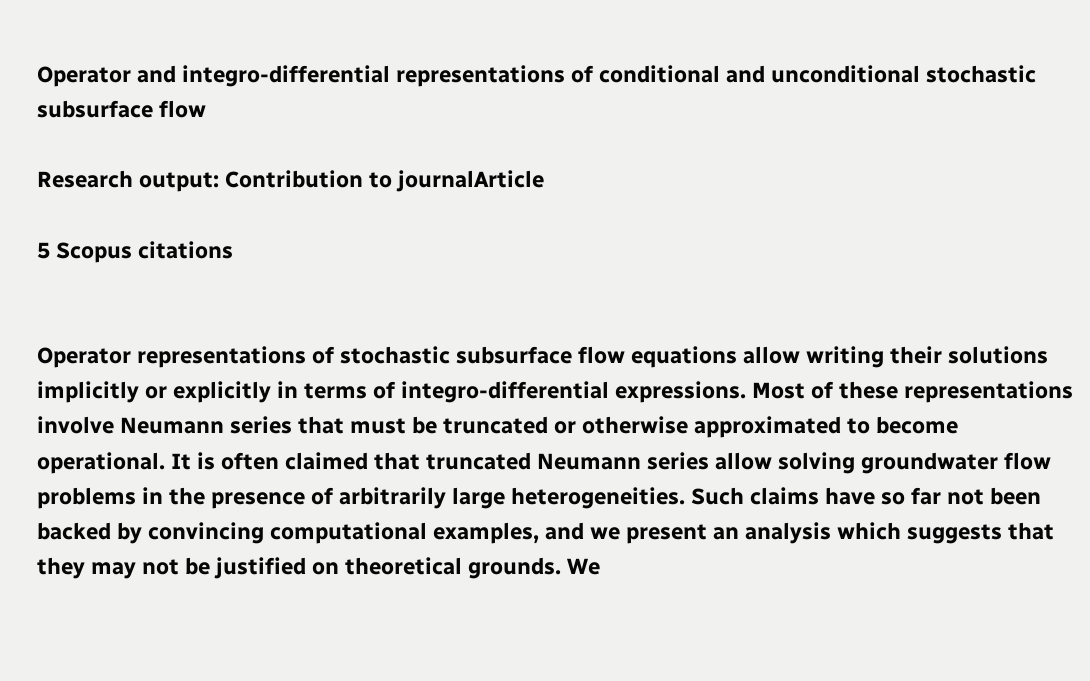Operator and integro-differential representations of conditional and unconditional stochastic subsurface flow

Research output: Contribution to journalArticle

5 Scopus citations


Operator representations of stochastic subsurface flow equations allow writing their solutions implicitly or explicitly in terms of integro-differential expressions. Most of these representations involve Neumann series that must be truncated or otherwise approximated to become operational. It is often claimed that truncated Neumann series allow solving groundwater flow problems in the presence of arbitrarily large heterogeneities. Such claims have so far not been backed by convincing computational examples, and we present an analysis which suggests that they may not be justified on theoretical grounds. We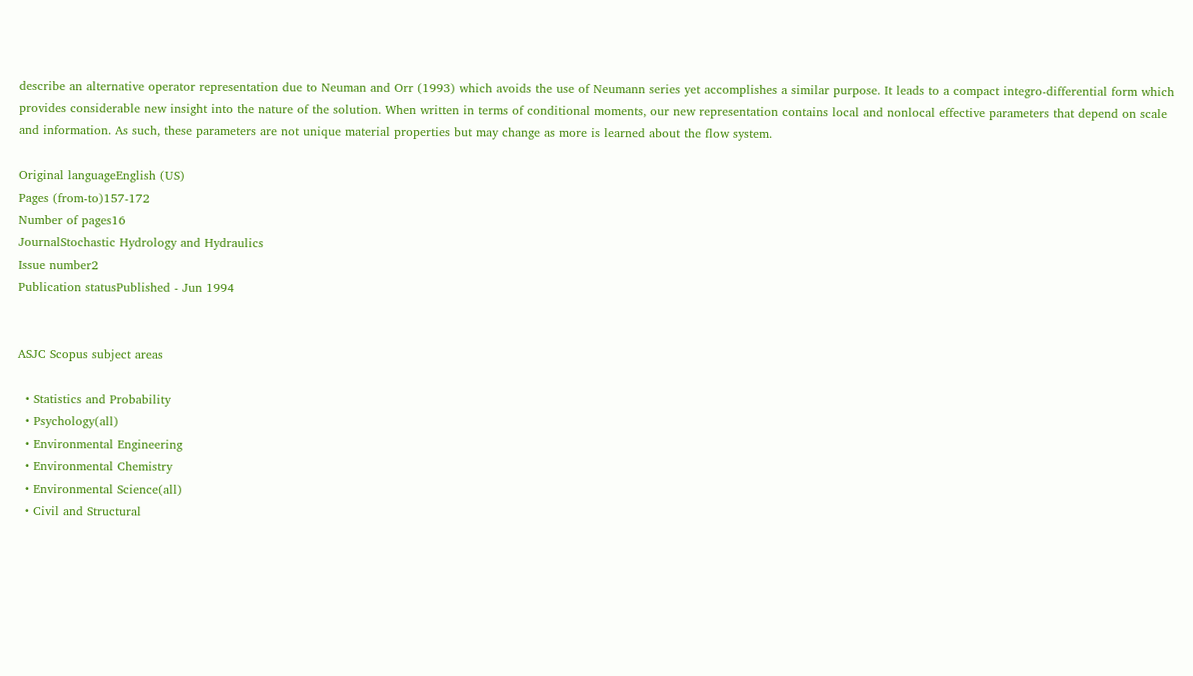describe an alternative operator representation due to Neuman and Orr (1993) which avoids the use of Neumann series yet accomplishes a similar purpose. It leads to a compact integro-differential form which provides considerable new insight into the nature of the solution. When written in terms of conditional moments, our new representation contains local and nonlocal effective parameters that depend on scale and information. As such, these parameters are not unique material properties but may change as more is learned about the flow system.

Original languageEnglish (US)
Pages (from-to)157-172
Number of pages16
JournalStochastic Hydrology and Hydraulics
Issue number2
Publication statusPublished - Jun 1994


ASJC Scopus subject areas

  • Statistics and Probability
  • Psychology(all)
  • Environmental Engineering
  • Environmental Chemistry
  • Environmental Science(all)
  • Civil and Structural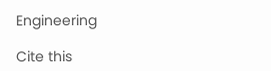Engineering

Cite this